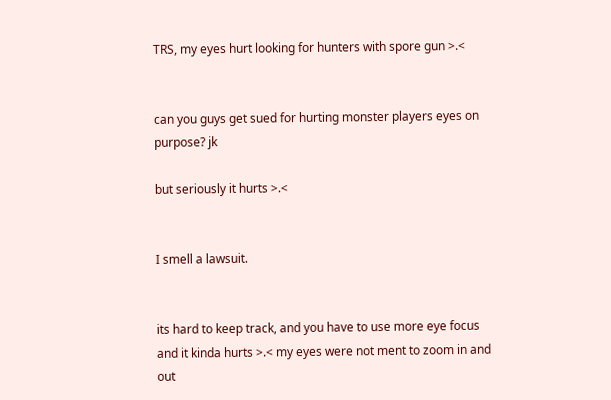TRS, my eyes hurt looking for hunters with spore gun >.<


can you guys get sued for hurting monster players eyes on purpose? jk

but seriously it hurts >.<


I smell a lawsuit.


its hard to keep track, and you have to use more eye focus and it kinda hurts >.< my eyes were not ment to zoom in and out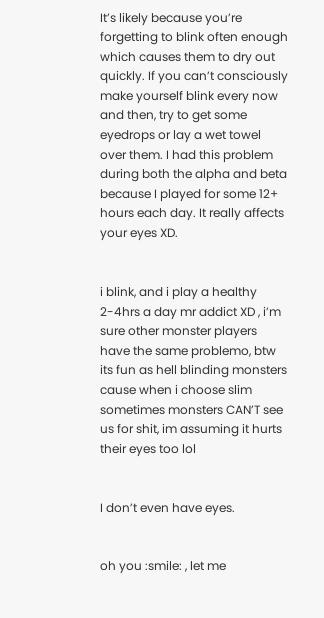It’s likely because you’re forgetting to blink often enough which causes them to dry out quickly. If you can’t consciously make yourself blink every now and then, try to get some eyedrops or lay a wet towel over them. I had this problem during both the alpha and beta because I played for some 12+ hours each day. It really affects your eyes XD.


i blink, and i play a healthy 2-4hrs a day mr addict XD , i’m sure other monster players have the same problemo, btw its fun as hell blinding monsters cause when i choose slim sometimes monsters CAN’T see us for shit, im assuming it hurts their eyes too lol


I don’t even have eyes.


oh you :smile: , let me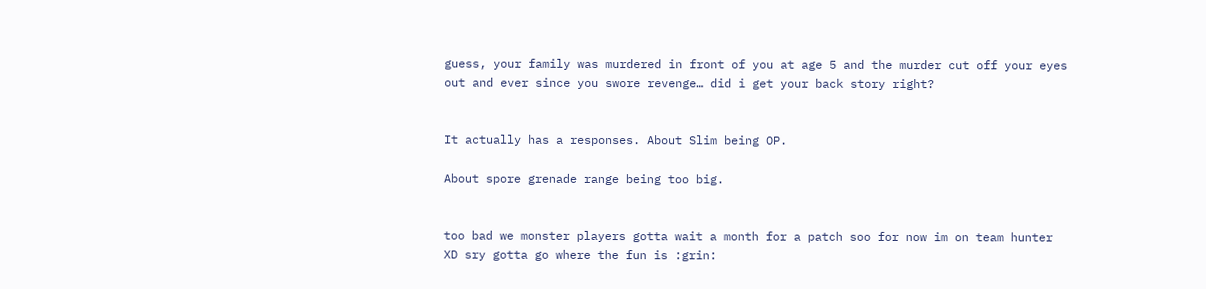guess, your family was murdered in front of you at age 5 and the murder cut off your eyes out and ever since you swore revenge… did i get your back story right?


It actually has a responses. About Slim being OP.

About spore grenade range being too big.


too bad we monster players gotta wait a month for a patch soo for now im on team hunter XD sry gotta go where the fun is :grin: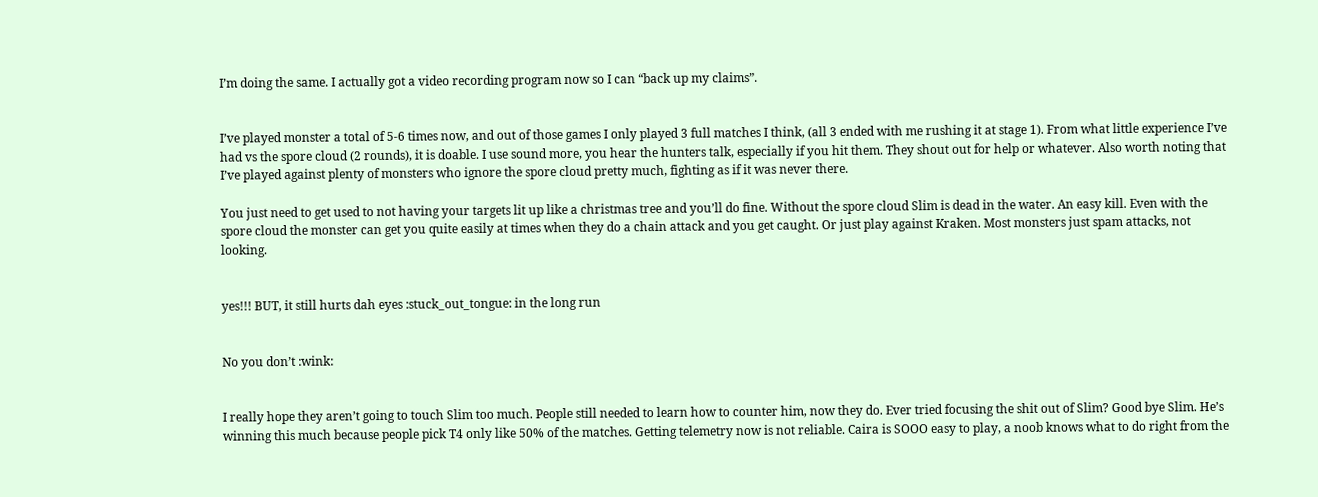I’m doing the same. I actually got a video recording program now so I can “back up my claims”.


I’ve played monster a total of 5-6 times now, and out of those games I only played 3 full matches I think, (all 3 ended with me rushing it at stage 1). From what little experience I’ve had vs the spore cloud (2 rounds), it is doable. I use sound more, you hear the hunters talk, especially if you hit them. They shout out for help or whatever. Also worth noting that I’ve played against plenty of monsters who ignore the spore cloud pretty much, fighting as if it was never there.

You just need to get used to not having your targets lit up like a christmas tree and you’ll do fine. Without the spore cloud Slim is dead in the water. An easy kill. Even with the spore cloud the monster can get you quite easily at times when they do a chain attack and you get caught. Or just play against Kraken. Most monsters just spam attacks, not looking.


yes!!! BUT, it still hurts dah eyes :stuck_out_tongue: in the long run


No you don’t :wink:


I really hope they aren’t going to touch Slim too much. People still needed to learn how to counter him, now they do. Ever tried focusing the shit out of Slim? Good bye Slim. He’s winning this much because people pick T4 only like 50% of the matches. Getting telemetry now is not reliable. Caira is SOOO easy to play, a noob knows what to do right from the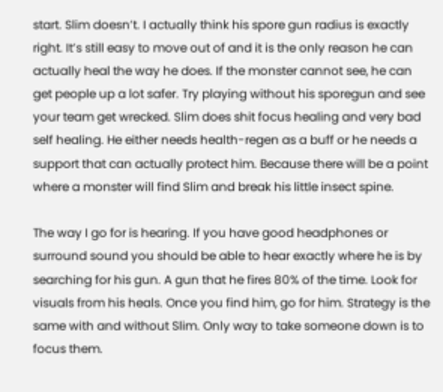start. Slim doesn’t. I actually think his spore gun radius is exactly right. It’s still easy to move out of and it is the only reason he can actually heal the way he does. If the monster cannot see, he can get people up a lot safer. Try playing without his sporegun and see your team get wrecked. Slim does shit focus healing and very bad self healing. He either needs health-regen as a buff or he needs a support that can actually protect him. Because there will be a point where a monster will find Slim and break his little insect spine.

The way I go for is hearing. If you have good headphones or surround sound you should be able to hear exactly where he is by searching for his gun. A gun that he fires 80% of the time. Look for visuals from his heals. Once you find him, go for him. Strategy is the same with and without Slim. Only way to take someone down is to focus them.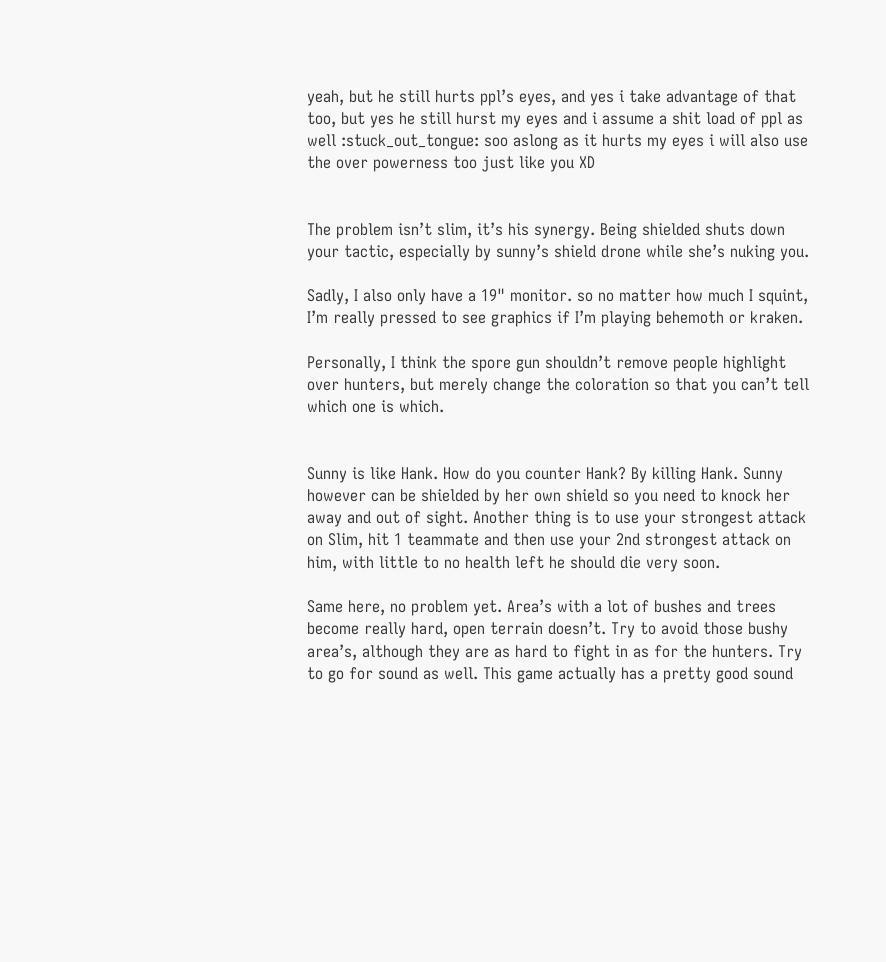yeah, but he still hurts ppl’s eyes, and yes i take advantage of that too, but yes he still hurst my eyes and i assume a shit load of ppl as well :stuck_out_tongue: soo aslong as it hurts my eyes i will also use the over powerness too just like you XD


The problem isn’t slim, it’s his synergy. Being shielded shuts down your tactic, especially by sunny’s shield drone while she’s nuking you.

Sadly, I also only have a 19" monitor. so no matter how much I squint, I’m really pressed to see graphics if I’m playing behemoth or kraken.

Personally, I think the spore gun shouldn’t remove people highlight over hunters, but merely change the coloration so that you can’t tell which one is which.


Sunny is like Hank. How do you counter Hank? By killing Hank. Sunny however can be shielded by her own shield so you need to knock her away and out of sight. Another thing is to use your strongest attack on Slim, hit 1 teammate and then use your 2nd strongest attack on him, with little to no health left he should die very soon.

Same here, no problem yet. Area’s with a lot of bushes and trees become really hard, open terrain doesn’t. Try to avoid those bushy area’s, although they are as hard to fight in as for the hunters. Try to go for sound as well. This game actually has a pretty good sound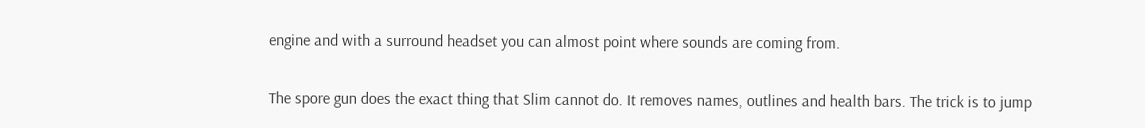engine and with a surround headset you can almost point where sounds are coming from.

The spore gun does the exact thing that Slim cannot do. It removes names, outlines and health bars. The trick is to jump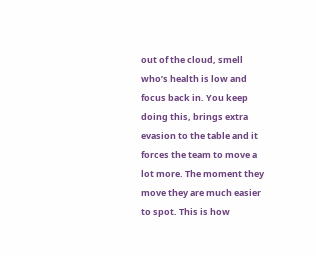out of the cloud, smell who’s health is low and focus back in. You keep doing this, brings extra evasion to the table and it forces the team to move a lot more. The moment they move they are much easier to spot. This is how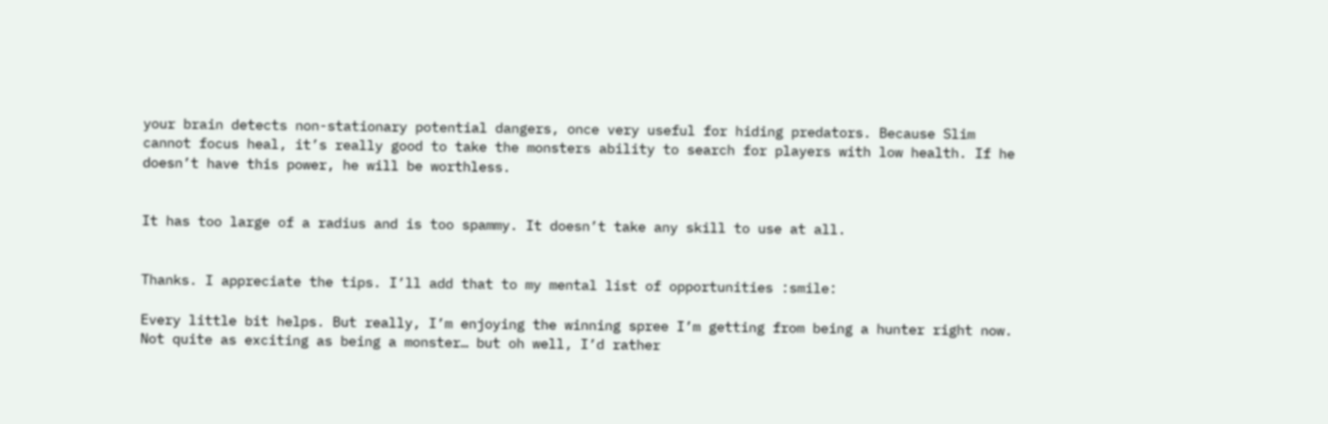your brain detects non-stationary potential dangers, once very useful for hiding predators. Because Slim cannot focus heal, it’s really good to take the monsters ability to search for players with low health. If he doesn’t have this power, he will be worthless.


It has too large of a radius and is too spammy. It doesn’t take any skill to use at all.


Thanks. I appreciate the tips. I’ll add that to my mental list of opportunities :smile:

Every little bit helps. But really, I’m enjoying the winning spree I’m getting from being a hunter right now. Not quite as exciting as being a monster… but oh well, I’d rather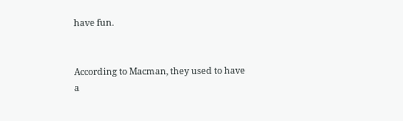have fun.


According to Macman, they used to have a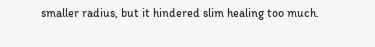smaller radius, but it hindered slim healing too much.